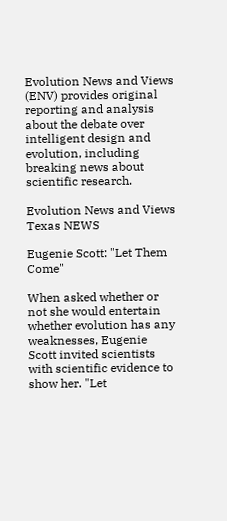Evolution News and Views (ENV) provides original reporting and analysis about the debate over intelligent design and evolution, including breaking news about scientific research.

Evolution News and Views
Texas NEWS

Eugenie Scott: "Let Them Come"

When asked whether or not she would entertain whether evolution has any weaknesses, Eugenie Scott invited scientists with scientific evidence to show her. "Let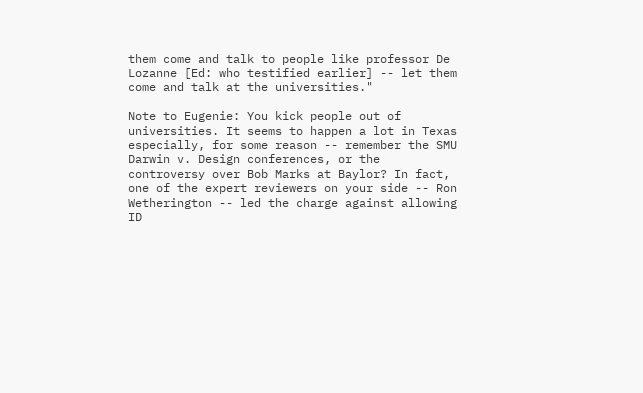them come and talk to people like professor De Lozanne [Ed: who testified earlier] -- let them come and talk at the universities."

Note to Eugenie: You kick people out of universities. It seems to happen a lot in Texas especially, for some reason -- remember the SMU Darwin v. Design conferences, or the controversy over Bob Marks at Baylor? In fact, one of the expert reviewers on your side -- Ron Wetherington -- led the charge against allowing ID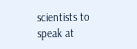scientists to speak at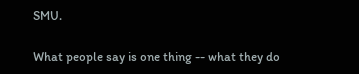SMU.

What people say is one thing -- what they do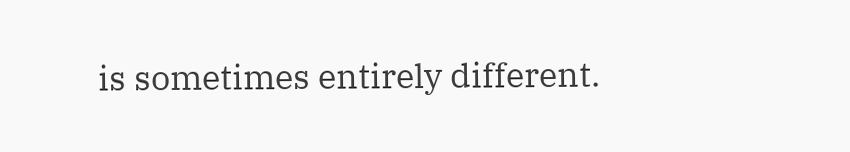is sometimes entirely different.